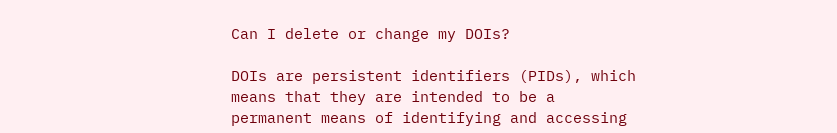Can I delete or change my DOIs?

DOIs are persistent identifiers (PIDs), which means that they are intended to be a permanent means of identifying and accessing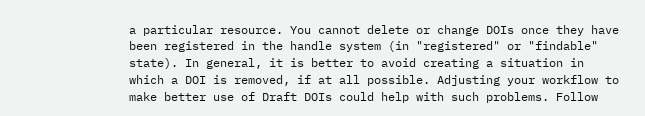a particular resource. You cannot delete or change DOIs once they have been registered in the handle system (in "registered" or "findable" state). In general, it is better to avoid creating a situation in which a DOI is removed, if at all possible. Adjusting your workflow to make better use of Draft DOIs could help with such problems. Follow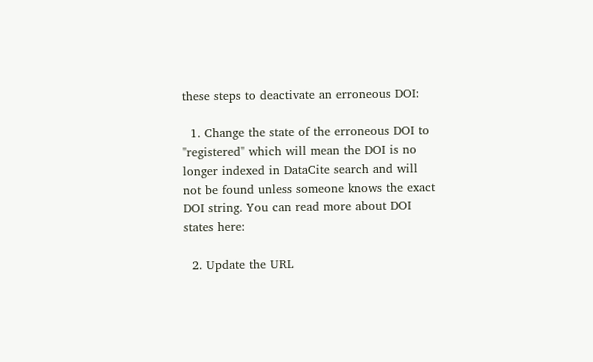these steps to deactivate an erroneous DOI:

  1. Change the state of the erroneous DOI to "registered" which will mean the DOI is no longer indexed in DataCite search and will not be found unless someone knows the exact DOI string. You can read more about DOI states here:

  2. Update the URL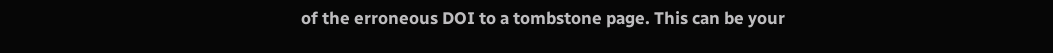of the erroneous DOI to a tombstone page. This can be your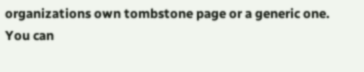organizations own tombstone page or a generic one. You can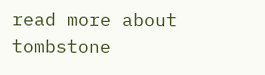read more about tombstone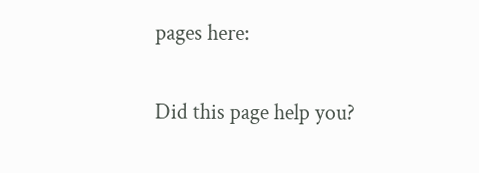pages here:

Did this page help you?